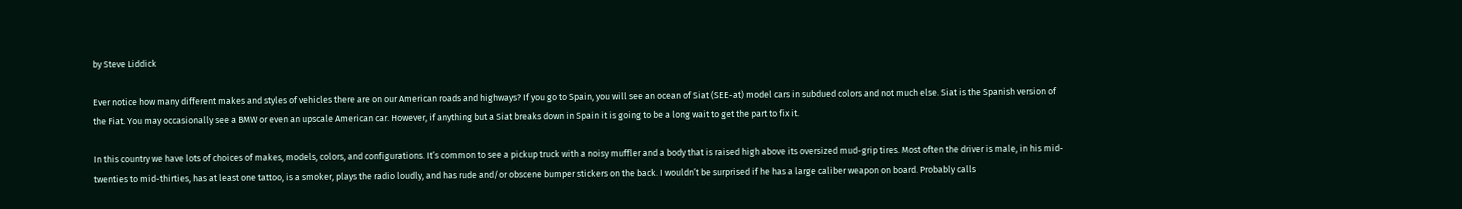by Steve Liddick

Ever notice how many different makes and styles of vehicles there are on our American roads and highways? If you go to Spain, you will see an ocean of Siat (SEE-at) model cars in subdued colors and not much else. Siat is the Spanish version of the Fiat. You may occasionally see a BMW or even an upscale American car. However, if anything but a Siat breaks down in Spain it is going to be a long wait to get the part to fix it.

In this country we have lots of choices of makes, models, colors, and configurations. It’s common to see a pickup truck with a noisy muffler and a body that is raised high above its oversized mud-grip tires. Most often the driver is male, in his mid-twenties to mid-thirties, has at least one tattoo, is a smoker, plays the radio loudly, and has rude and/or obscene bumper stickers on the back. I wouldn’t be surprised if he has a large caliber weapon on board. Probably calls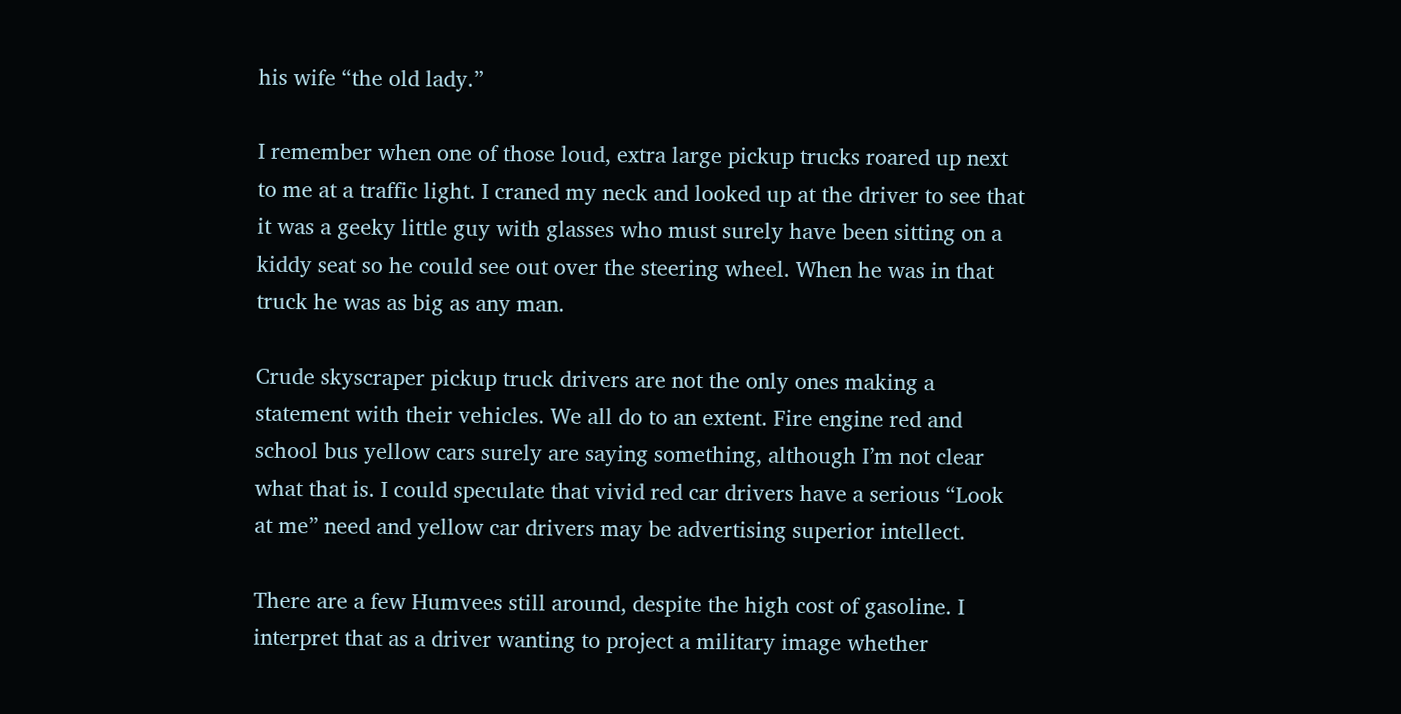his wife “the old lady.”

I remember when one of those loud, extra large pickup trucks roared up next to me at a traffic light. I craned my neck and looked up at the driver to see that it was a geeky little guy with glasses who must surely have been sitting on a kiddy seat so he could see out over the steering wheel. When he was in that truck he was as big as any man.

Crude skyscraper pickup truck drivers are not the only ones making a statement with their vehicles. We all do to an extent. Fire engine red and school bus yellow cars surely are saying something, although I’m not clear what that is. I could speculate that vivid red car drivers have a serious “Look at me” need and yellow car drivers may be advertising superior intellect.

There are a few Humvees still around, despite the high cost of gasoline. I interpret that as a driver wanting to project a military image whether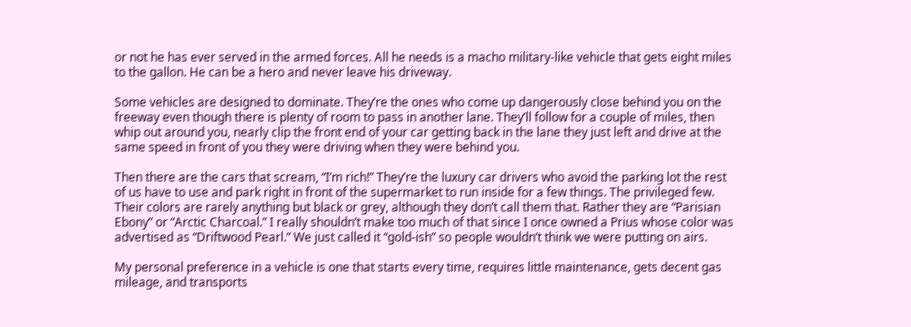or not he has ever served in the armed forces. All he needs is a macho military-like vehicle that gets eight miles to the gallon. He can be a hero and never leave his driveway.

Some vehicles are designed to dominate. They’re the ones who come up dangerously close behind you on the freeway even though there is plenty of room to pass in another lane. They’ll follow for a couple of miles, then whip out around you, nearly clip the front end of your car getting back in the lane they just left and drive at the same speed in front of you they were driving when they were behind you.

Then there are the cars that scream, “I’m rich!” They’re the luxury car drivers who avoid the parking lot the rest of us have to use and park right in front of the supermarket to run inside for a few things. The privileged few. Their colors are rarely anything but black or grey, although they don’t call them that. Rather they are “Parisian Ebony” or “Arctic Charcoal.” I really shouldn’t make too much of that since I once owned a Prius whose color was advertised as “Driftwood Pearl.” We just called it “gold-ish” so people wouldn’t think we were putting on airs.

My personal preference in a vehicle is one that starts every time, requires little maintenance, gets decent gas mileage, and transports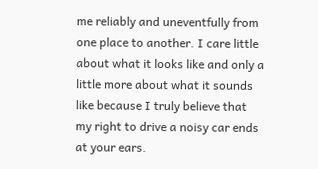me reliably and uneventfully from one place to another. I care little about what it looks like and only a little more about what it sounds like because I truly believe that my right to drive a noisy car ends at your ears.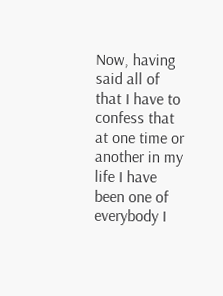Now, having said all of that I have to confess that at one time or another in my life I have been one of everybody I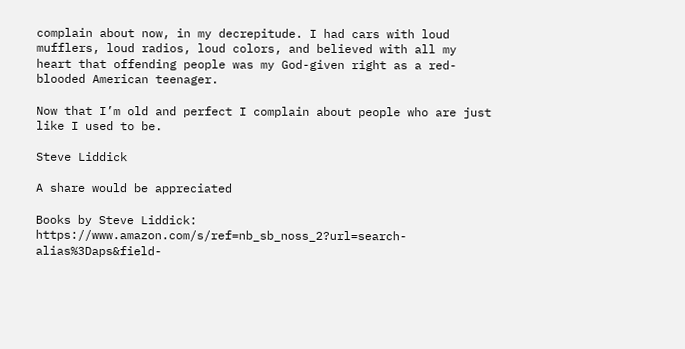complain about now, in my decrepitude. I had cars with loud mufflers, loud radios, loud colors, and believed with all my heart that offending people was my God-given right as a red-blooded American teenager.

Now that I’m old and perfect I complain about people who are just like I used to be.

Steve Liddick

A share would be appreciated

Books by Steve Liddick: https://www.amazon.com/s/ref=nb_sb_noss_2?url=search-alias%3Daps&field-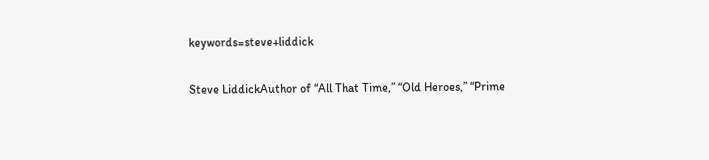keywords=steve+liddick

Steve LiddickAuthor of “All That Time,” “Old Heroes,” “Prime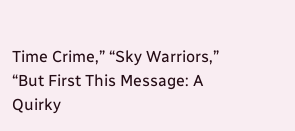Time Crime,” “Sky Warriors,” “But First This Message: A Quirky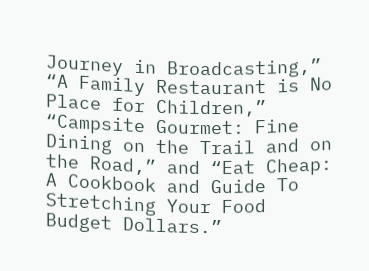Journey in Broadcasting,” “A Family Restaurant is No Place for Children,” “Campsite Gourmet: Fine Dining on the Trail and on the Road,” and “Eat Cheap: A Cookbook and Guide To Stretching Your Food Budget Dollars.”